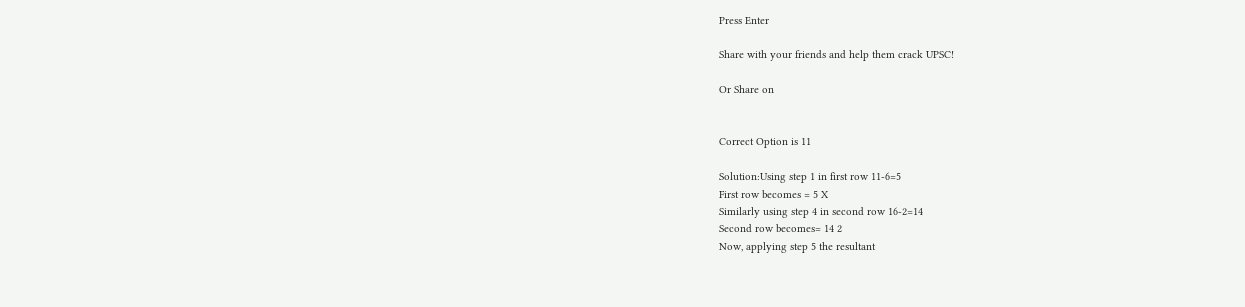Press Enter

Share with your friends and help them crack UPSC!

Or Share on


Correct Option is 11

Solution:Using step 1 in first row 11-6=5
First row becomes = 5 X
Similarly using step 4 in second row 16-2=14
Second row becomes= 14 2
Now, applying step 5 the resultant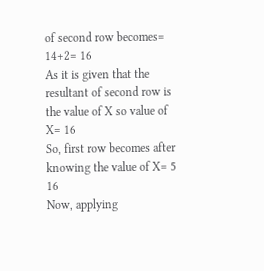of second row becomes= 14+2= 16
As it is given that the resultant of second row is the value of X so value of X= 16
So, first row becomes after knowing the value of X= 5 16
Now, applying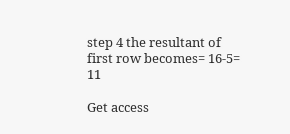step 4 the resultant of first row becomes= 16-5= 11

Get access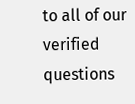to all of our verified questions